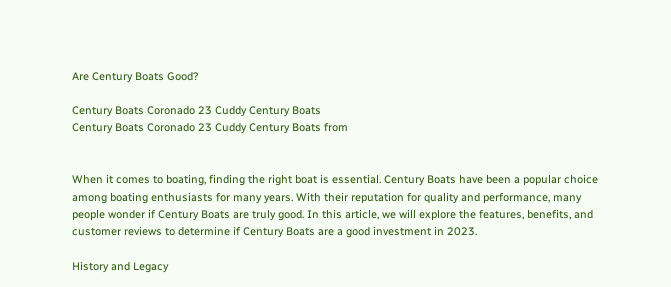Are Century Boats Good?

Century Boats Coronado 23 Cuddy Century Boats
Century Boats Coronado 23 Cuddy Century Boats from


When it comes to boating, finding the right boat is essential. Century Boats have been a popular choice among boating enthusiasts for many years. With their reputation for quality and performance, many people wonder if Century Boats are truly good. In this article, we will explore the features, benefits, and customer reviews to determine if Century Boats are a good investment in 2023.

History and Legacy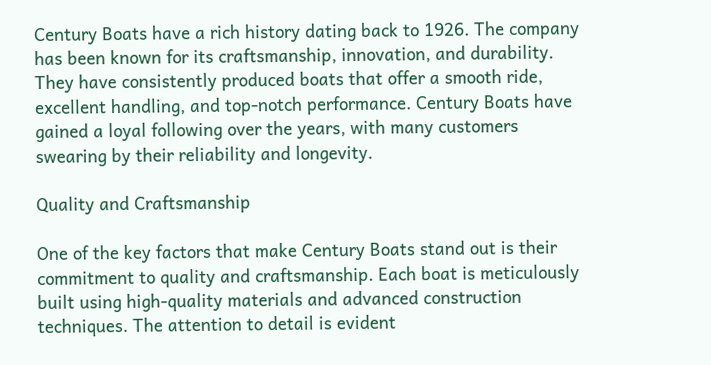Century Boats have a rich history dating back to 1926. The company has been known for its craftsmanship, innovation, and durability. They have consistently produced boats that offer a smooth ride, excellent handling, and top-notch performance. Century Boats have gained a loyal following over the years, with many customers swearing by their reliability and longevity.

Quality and Craftsmanship

One of the key factors that make Century Boats stand out is their commitment to quality and craftsmanship. Each boat is meticulously built using high-quality materials and advanced construction techniques. The attention to detail is evident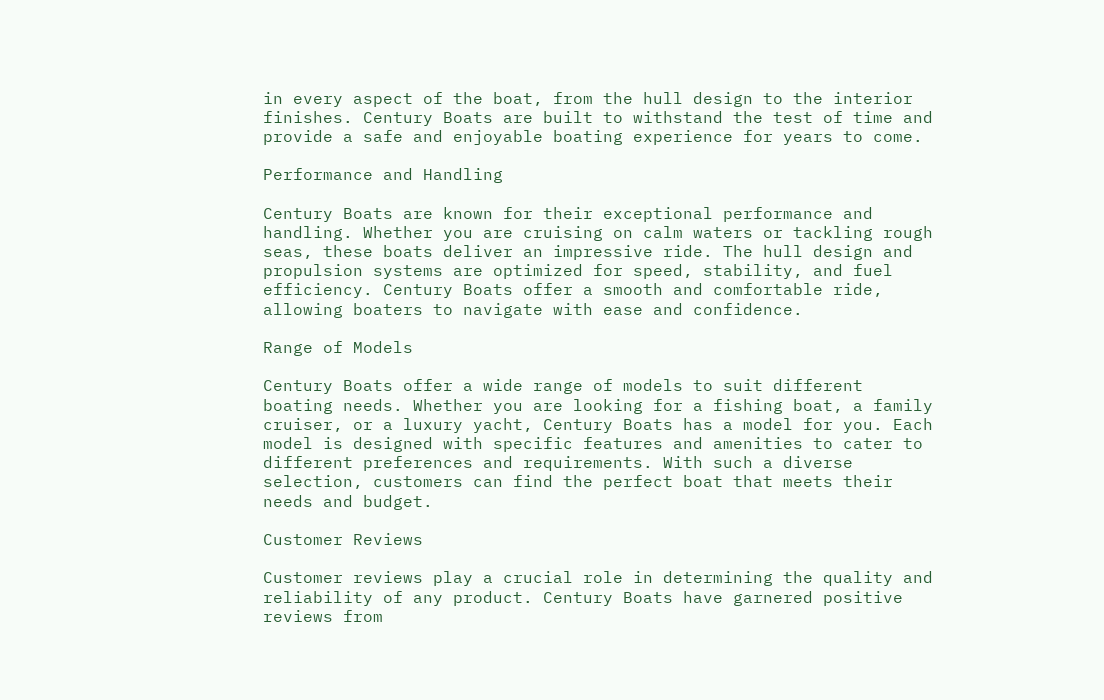in every aspect of the boat, from the hull design to the interior finishes. Century Boats are built to withstand the test of time and provide a safe and enjoyable boating experience for years to come.

Performance and Handling

Century Boats are known for their exceptional performance and handling. Whether you are cruising on calm waters or tackling rough seas, these boats deliver an impressive ride. The hull design and propulsion systems are optimized for speed, stability, and fuel efficiency. Century Boats offer a smooth and comfortable ride, allowing boaters to navigate with ease and confidence.

Range of Models

Century Boats offer a wide range of models to suit different boating needs. Whether you are looking for a fishing boat, a family cruiser, or a luxury yacht, Century Boats has a model for you. Each model is designed with specific features and amenities to cater to different preferences and requirements. With such a diverse selection, customers can find the perfect boat that meets their needs and budget.

Customer Reviews

Customer reviews play a crucial role in determining the quality and reliability of any product. Century Boats have garnered positive reviews from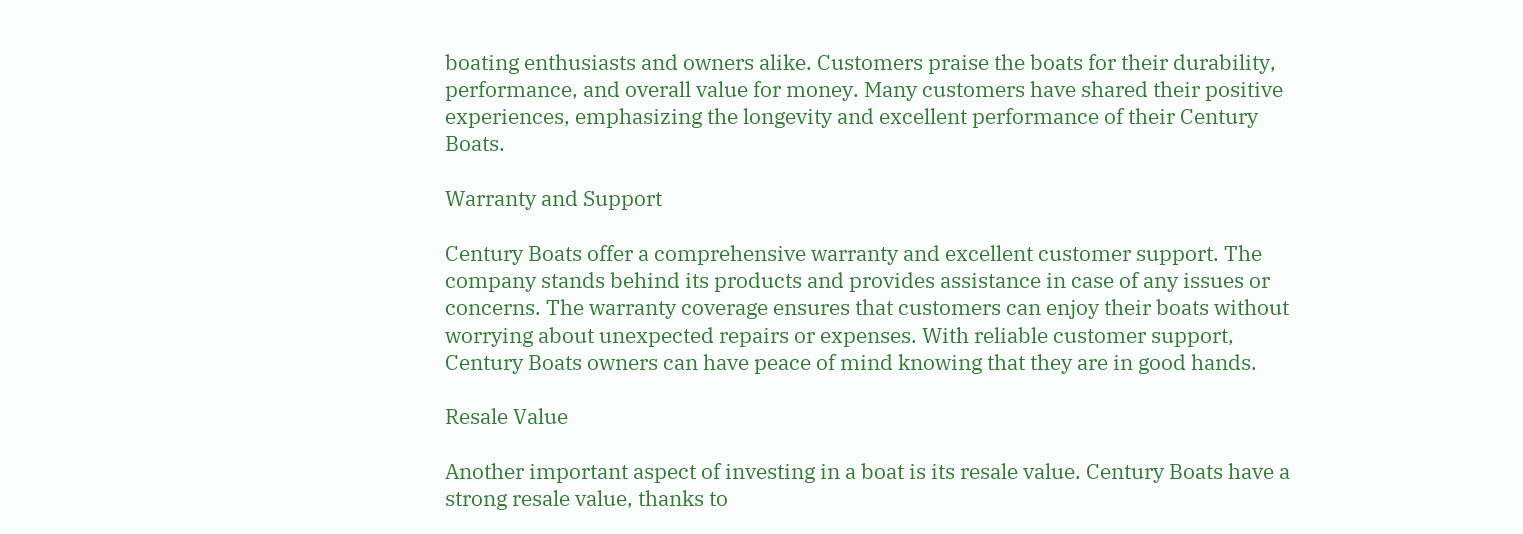boating enthusiasts and owners alike. Customers praise the boats for their durability, performance, and overall value for money. Many customers have shared their positive experiences, emphasizing the longevity and excellent performance of their Century Boats.

Warranty and Support

Century Boats offer a comprehensive warranty and excellent customer support. The company stands behind its products and provides assistance in case of any issues or concerns. The warranty coverage ensures that customers can enjoy their boats without worrying about unexpected repairs or expenses. With reliable customer support, Century Boats owners can have peace of mind knowing that they are in good hands.

Resale Value

Another important aspect of investing in a boat is its resale value. Century Boats have a strong resale value, thanks to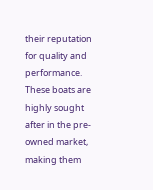their reputation for quality and performance. These boats are highly sought after in the pre-owned market, making them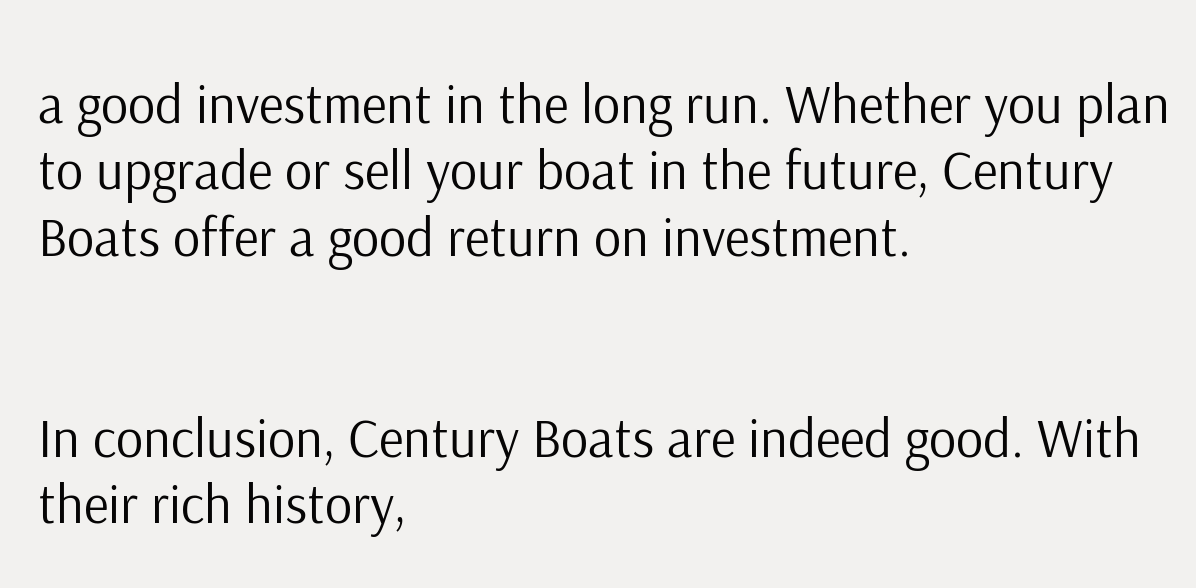a good investment in the long run. Whether you plan to upgrade or sell your boat in the future, Century Boats offer a good return on investment.


In conclusion, Century Boats are indeed good. With their rich history,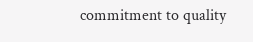commitment to quality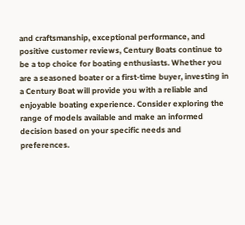and craftsmanship, exceptional performance, and positive customer reviews, Century Boats continue to be a top choice for boating enthusiasts. Whether you are a seasoned boater or a first-time buyer, investing in a Century Boat will provide you with a reliable and enjoyable boating experience. Consider exploring the range of models available and make an informed decision based on your specific needs and preferences.